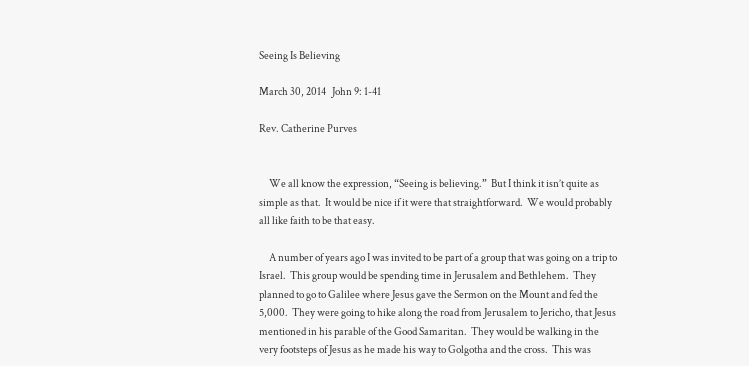Seeing Is Believing

March 30, 2014   John 9: 1-41

Rev. Catherine Purves


     We all know the expression, “Seeing is believing.”  But I think it isn’t quite as simple as that.  It would be nice if it were that straightforward.  We would probably all like faith to be that easy.

     A number of years ago I was invited to be part of a group that was going on a trip to Israel.  This group would be spending time in Jerusalem and Bethlehem.  They planned to go to Galilee where Jesus gave the Sermon on the Mount and fed the 5,000.  They were going to hike along the road from Jerusalem to Jericho, that Jesus mentioned in his parable of the Good Samaritan.  They would be walking in the very footsteps of Jesus as he made his way to Golgotha and the cross.  This was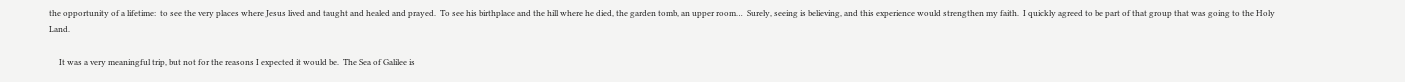the opportunity of a lifetime:  to see the very places where Jesus lived and taught and healed and prayed.  To see his birthplace and the hill where he died, the garden tomb, an upper room…  Surely, seeing is believing, and this experience would strengthen my faith.  I quickly agreed to be part of that group that was going to the Holy Land.

     It was a very meaningful trip, but not for the reasons I expected it would be.  The Sea of Galilee is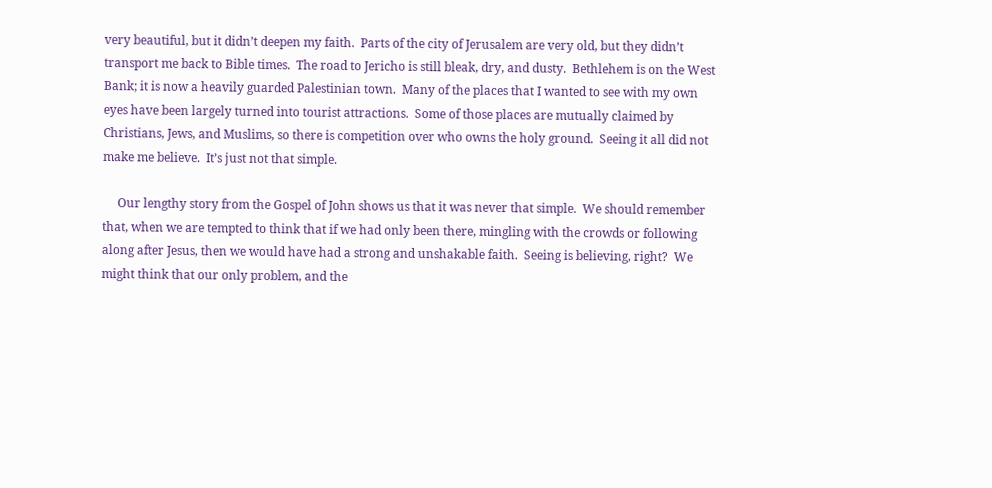very beautiful, but it didn’t deepen my faith.  Parts of the city of Jerusalem are very old, but they didn’t transport me back to Bible times.  The road to Jericho is still bleak, dry, and dusty.  Bethlehem is on the West Bank; it is now a heavily guarded Palestinian town.  Many of the places that I wanted to see with my own eyes have been largely turned into tourist attractions.  Some of those places are mutually claimed by Christians, Jews, and Muslims, so there is competition over who owns the holy ground.  Seeing it all did not make me believe.  It’s just not that simple.

     Our lengthy story from the Gospel of John shows us that it was never that simple.  We should remember that, when we are tempted to think that if we had only been there, mingling with the crowds or following along after Jesus, then we would have had a strong and unshakable faith.  Seeing is believing, right?  We might think that our only problem, and the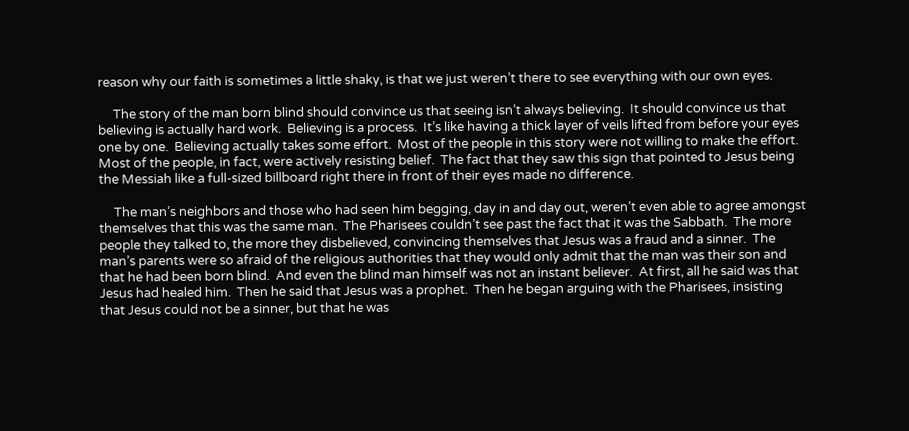reason why our faith is sometimes a little shaky, is that we just weren’t there to see everything with our own eyes.

     The story of the man born blind should convince us that seeing isn’t always believing.  It should convince us that believing is actually hard work.  Believing is a process.  It’s like having a thick layer of veils lifted from before your eyes one by one.  Believing actually takes some effort.  Most of the people in this story were not willing to make the effort.  Most of the people, in fact, were actively resisting belief.  The fact that they saw this sign that pointed to Jesus being the Messiah like a full-sized billboard right there in front of their eyes made no difference.

     The man’s neighbors and those who had seen him begging, day in and day out, weren’t even able to agree amongst themselves that this was the same man.  The Pharisees couldn’t see past the fact that it was the Sabbath.  The more people they talked to, the more they disbelieved, convincing themselves that Jesus was a fraud and a sinner.  The man’s parents were so afraid of the religious authorities that they would only admit that the man was their son and that he had been born blind.  And even the blind man himself was not an instant believer.  At first, all he said was that Jesus had healed him.  Then he said that Jesus was a prophet.  Then he began arguing with the Pharisees, insisting that Jesus could not be a sinner, but that he was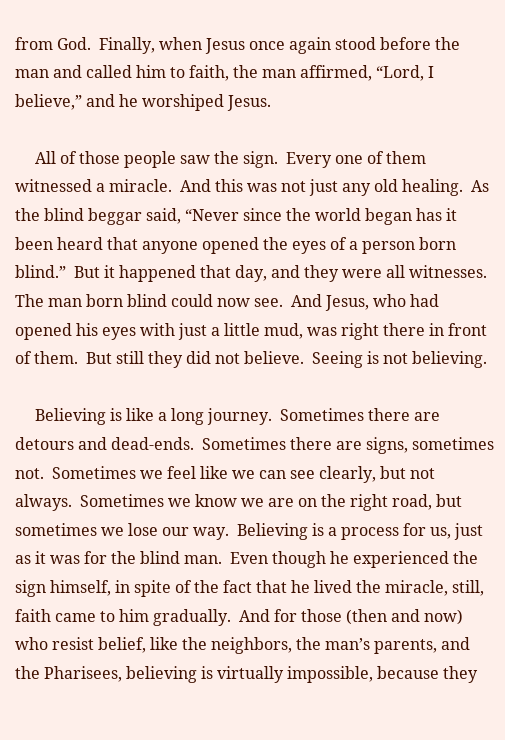from God.  Finally, when Jesus once again stood before the man and called him to faith, the man affirmed, “Lord, I believe,” and he worshiped Jesus.

     All of those people saw the sign.  Every one of them witnessed a miracle.  And this was not just any old healing.  As the blind beggar said, “Never since the world began has it been heard that anyone opened the eyes of a person born blind.”  But it happened that day, and they were all witnesses.  The man born blind could now see.  And Jesus, who had opened his eyes with just a little mud, was right there in front of them.  But still they did not believe.  Seeing is not believing.

     Believing is like a long journey.  Sometimes there are detours and dead-ends.  Sometimes there are signs, sometimes not.  Sometimes we feel like we can see clearly, but not always.  Sometimes we know we are on the right road, but sometimes we lose our way.  Believing is a process for us, just as it was for the blind man.  Even though he experienced the sign himself, in spite of the fact that he lived the miracle, still, faith came to him gradually.  And for those (then and now) who resist belief, like the neighbors, the man’s parents, and the Pharisees, believing is virtually impossible, because they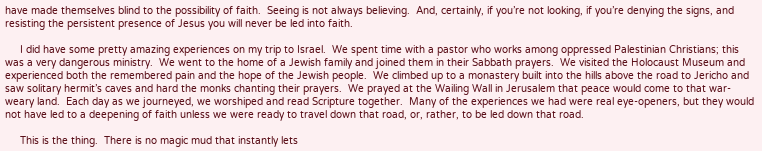have made themselves blind to the possibility of faith.  Seeing is not always believing.  And, certainly, if you’re not looking, if you’re denying the signs, and resisting the persistent presence of Jesus you will never be led into faith.

     I did have some pretty amazing experiences on my trip to Israel.  We spent time with a pastor who works among oppressed Palestinian Christians; this was a very dangerous ministry.  We went to the home of a Jewish family and joined them in their Sabbath prayers.  We visited the Holocaust Museum and experienced both the remembered pain and the hope of the Jewish people.  We climbed up to a monastery built into the hills above the road to Jericho and saw solitary hermit’s caves and hard the monks chanting their prayers.  We prayed at the Wailing Wall in Jerusalem that peace would come to that war-weary land.  Each day as we journeyed, we worshiped and read Scripture together.  Many of the experiences we had were real eye-openers, but they would not have led to a deepening of faith unless we were ready to travel down that road, or, rather, to be led down that road.

     This is the thing.  There is no magic mud that instantly lets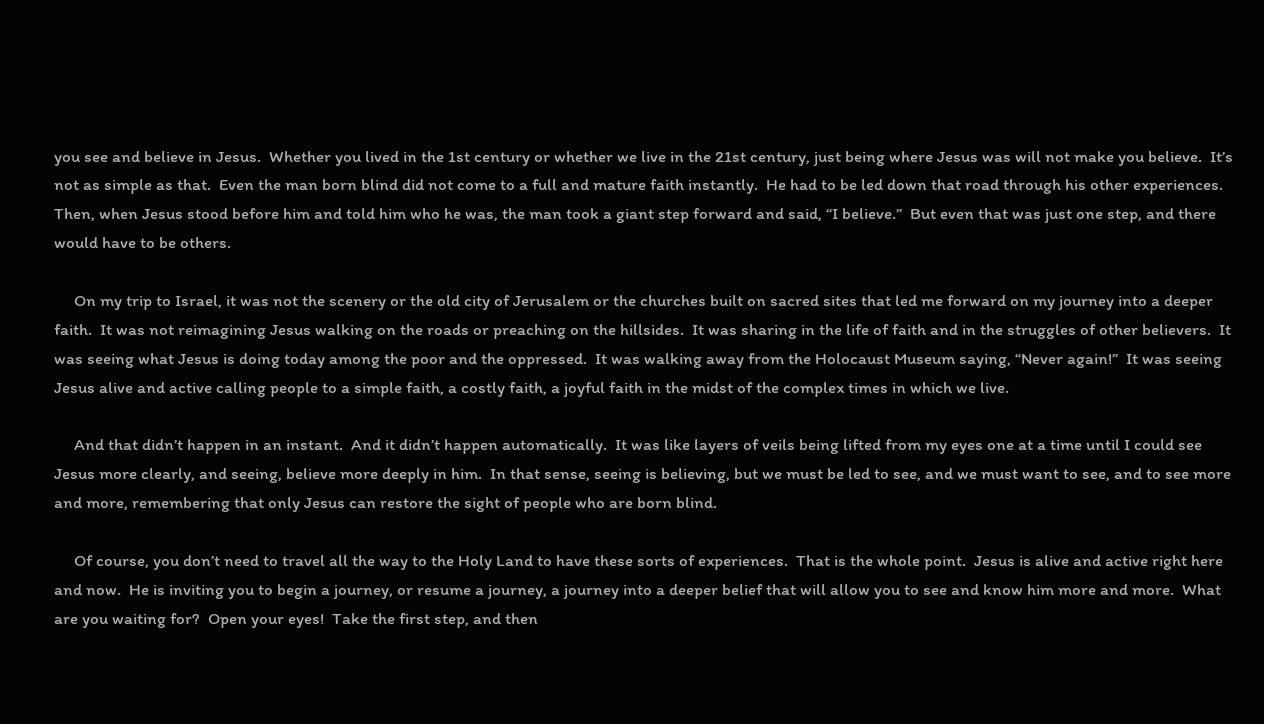you see and believe in Jesus.  Whether you lived in the 1st century or whether we live in the 21st century, just being where Jesus was will not make you believe.  It’s not as simple as that.  Even the man born blind did not come to a full and mature faith instantly.  He had to be led down that road through his other experiences.  Then, when Jesus stood before him and told him who he was, the man took a giant step forward and said, “I believe.”  But even that was just one step, and there would have to be others.

     On my trip to Israel, it was not the scenery or the old city of Jerusalem or the churches built on sacred sites that led me forward on my journey into a deeper faith.  It was not reimagining Jesus walking on the roads or preaching on the hillsides.  It was sharing in the life of faith and in the struggles of other believers.  It was seeing what Jesus is doing today among the poor and the oppressed.  It was walking away from the Holocaust Museum saying, “Never again!”  It was seeing Jesus alive and active calling people to a simple faith, a costly faith, a joyful faith in the midst of the complex times in which we live.

     And that didn’t happen in an instant.  And it didn’t happen automatically.  It was like layers of veils being lifted from my eyes one at a time until I could see Jesus more clearly, and seeing, believe more deeply in him.  In that sense, seeing is believing, but we must be led to see, and we must want to see, and to see more and more, remembering that only Jesus can restore the sight of people who are born blind.

     Of course, you don’t need to travel all the way to the Holy Land to have these sorts of experiences.  That is the whole point.  Jesus is alive and active right here and now.  He is inviting you to begin a journey, or resume a journey, a journey into a deeper belief that will allow you to see and know him more and more.  What are you waiting for?  Open your eyes!  Take the first step, and then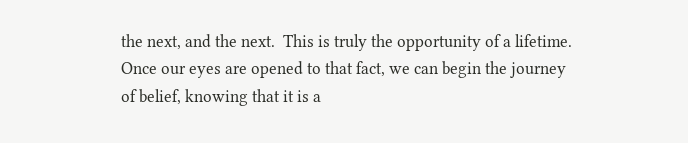the next, and the next.  This is truly the opportunity of a lifetime.  Once our eyes are opened to that fact, we can begin the journey of belief, knowing that it is a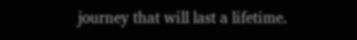journey that will last a lifetime.